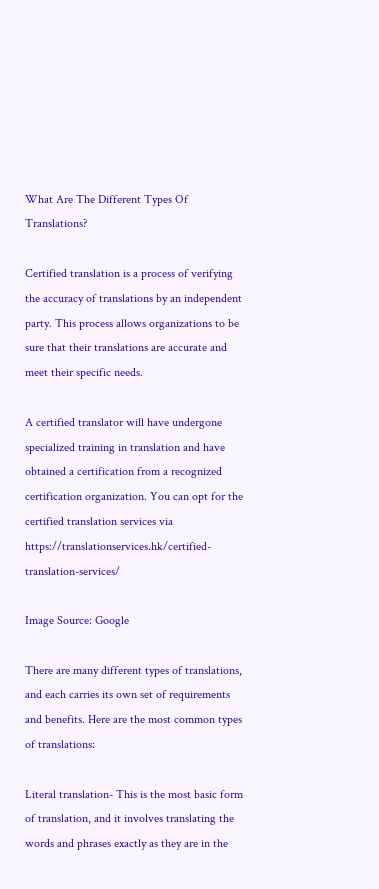What Are The Different Types Of Translations?

Certified translation is a process of verifying the accuracy of translations by an independent party. This process allows organizations to be sure that their translations are accurate and meet their specific needs.

A certified translator will have undergone specialized training in translation and have obtained a certification from a recognized certification organization. You can opt for the certified translation services via https://translationservices.hk/certified-translation-services/

Image Source: Google

There are many different types of translations, and each carries its own set of requirements and benefits. Here are the most common types of translations:

Literal translation- This is the most basic form of translation, and it involves translating the words and phrases exactly as they are in the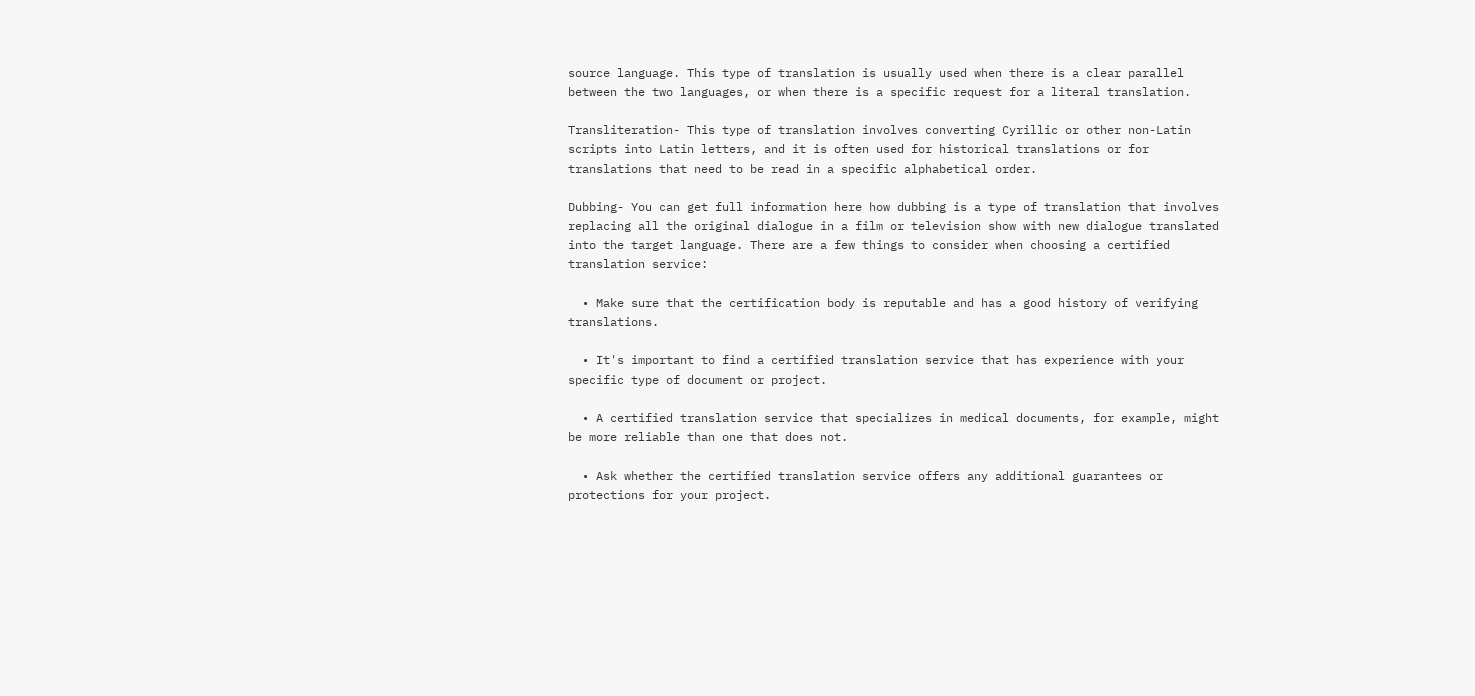source language. This type of translation is usually used when there is a clear parallel between the two languages, or when there is a specific request for a literal translation.

Transliteration- This type of translation involves converting Cyrillic or other non-Latin scripts into Latin letters, and it is often used for historical translations or for translations that need to be read in a specific alphabetical order.

Dubbing- You can get full information here how dubbing is a type of translation that involves replacing all the original dialogue in a film or television show with new dialogue translated into the target language. There are a few things to consider when choosing a certified translation service:

  • Make sure that the certification body is reputable and has a good history of verifying translations.

  • It's important to find a certified translation service that has experience with your specific type of document or project.

  • A certified translation service that specializes in medical documents, for example, might be more reliable than one that does not.

  • Ask whether the certified translation service offers any additional guarantees or protections for your project.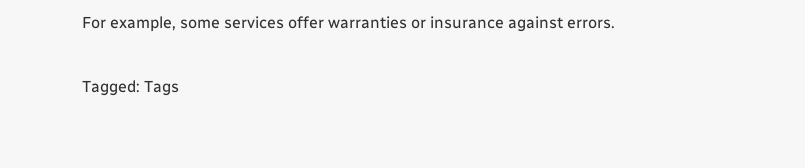For example, some services offer warranties or insurance against errors.

Tagged: Tags